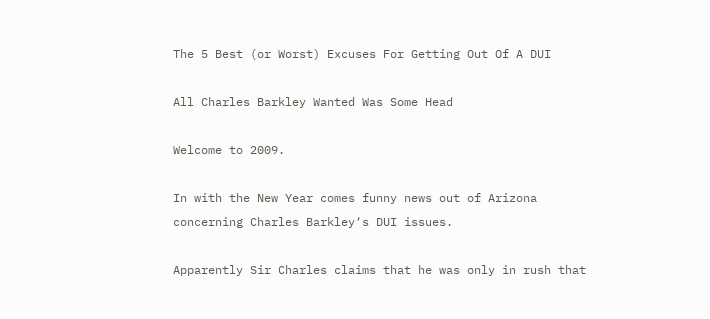The 5 Best (or Worst) Excuses For Getting Out Of A DUI

All Charles Barkley Wanted Was Some Head

Welcome to 2009.

In with the New Year comes funny news out of Arizona concerning Charles Barkley‘s DUI issues.

Apparently Sir Charles claims that he was only in rush that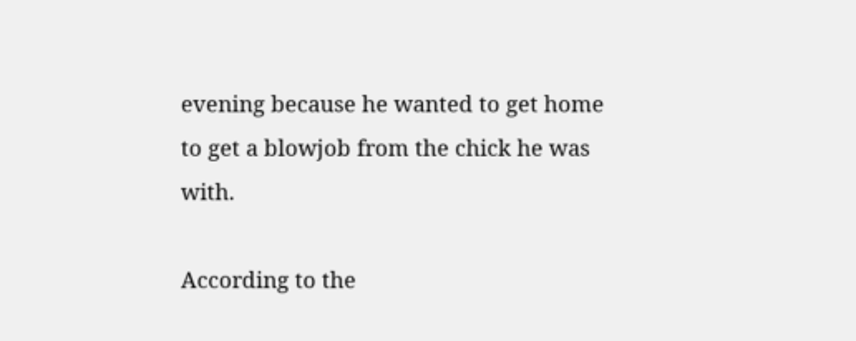evening because he wanted to get home to get a blowjob from the chick he was with.

According to the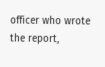officer who wrote the report,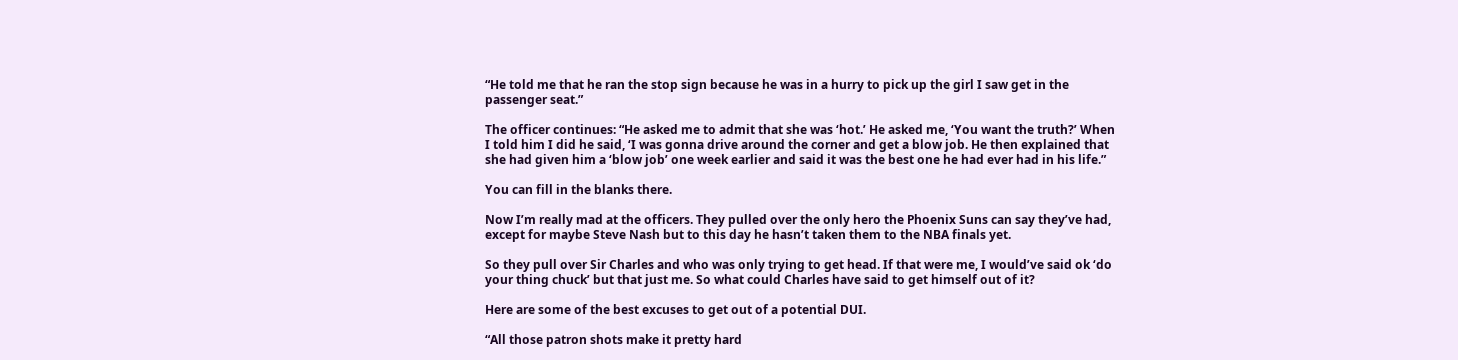“He told me that he ran the stop sign because he was in a hurry to pick up the girl I saw get in the passenger seat.”

The officer continues: “He asked me to admit that she was ‘hot.’ He asked me, ‘You want the truth?’ When I told him I did he said, ‘I was gonna drive around the corner and get a blow job. He then explained that she had given him a ‘blow job’ one week earlier and said it was the best one he had ever had in his life.”

You can fill in the blanks there.

Now I’m really mad at the officers. They pulled over the only hero the Phoenix Suns can say they’ve had, except for maybe Steve Nash but to this day he hasn’t taken them to the NBA finals yet.

So they pull over Sir Charles and who was only trying to get head. If that were me, I would’ve said ok ‘do your thing chuck’ but that just me. So what could Charles have said to get himself out of it?

Here are some of the best excuses to get out of a potential DUI.

“All those patron shots make it pretty hard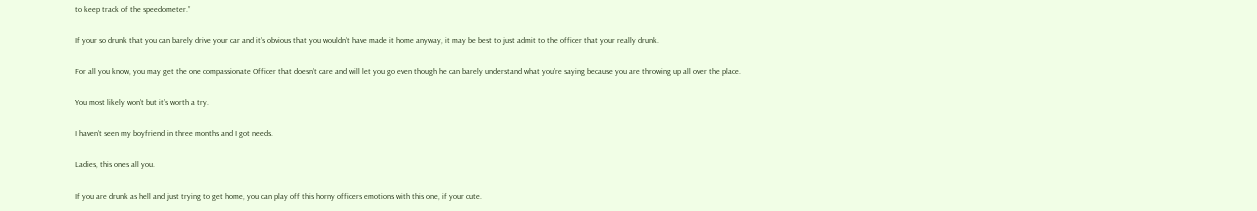to keep track of the speedometer.”

If your so drunk that you can barely drive your car and it’s obvious that you wouldn’t have made it home anyway, it may be best to just admit to the officer that your really drunk.

For all you know, you may get the one compassionate Officer that doesn’t care and will let you go even though he can barely understand what you’re saying because you are throwing up all over the place.

You most likely won’t but it’s worth a try.

I haven’t seen my boyfriend in three months and I got needs.

Ladies, this ones all you.

If you are drunk as hell and just trying to get home, you can play off this horny officers emotions with this one, if your cute.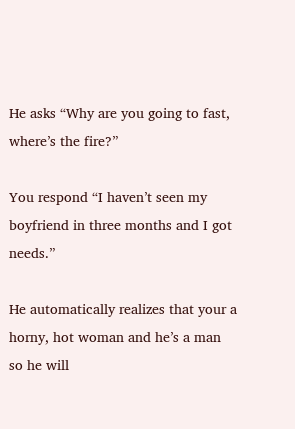He asks “Why are you going to fast, where’s the fire?”

You respond “I haven’t seen my boyfriend in three months and I got needs.”

He automatically realizes that your a horny, hot woman and he’s a man so he will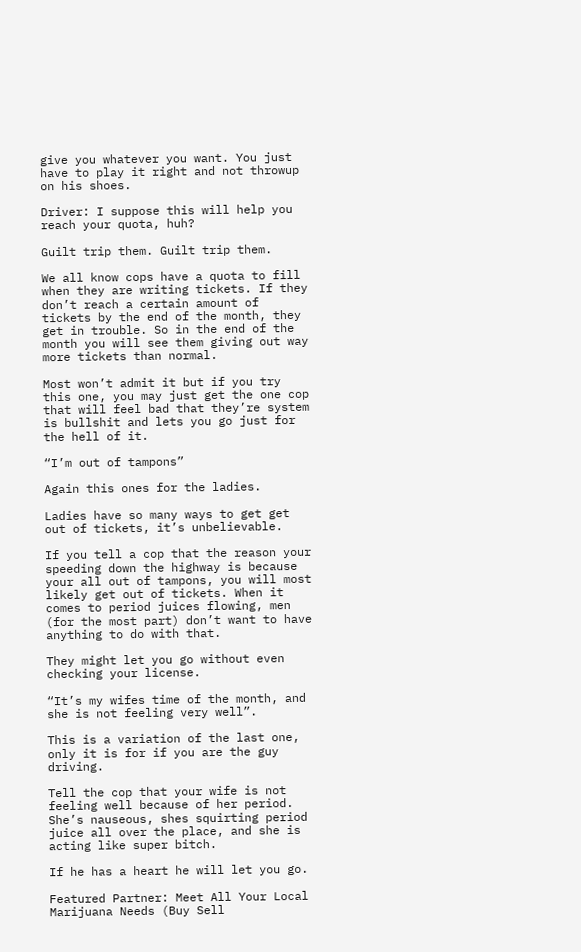give you whatever you want. You just have to play it right and not throwup on his shoes.

Driver: I suppose this will help you reach your quota, huh?

Guilt trip them. Guilt trip them.

We all know cops have a quota to fill when they are writing tickets. If they don’t reach a certain amount of tickets by the end of the month, they get in trouble. So in the end of the month you will see them giving out way more tickets than normal.

Most won’t admit it but if you try this one, you may just get the one cop that will feel bad that they’re system is bullshit and lets you go just for the hell of it.

“I’m out of tampons”

Again this ones for the ladies.

Ladies have so many ways to get get out of tickets, it’s unbelievable.

If you tell a cop that the reason your speeding down the highway is because your all out of tampons, you will most likely get out of tickets. When it comes to period juices flowing, men (for the most part) don’t want to have anything to do with that.

They might let you go without even checking your license.

“It’s my wifes time of the month, and she is not feeling very well”.

This is a variation of the last one, only it is for if you are the guy driving.

Tell the cop that your wife is not feeling well because of her period. She’s nauseous, shes squirting period juice all over the place, and she is acting like super bitch.

If he has a heart he will let you go.

Featured Partner: Meet All Your Local Marijuana Needs (Buy Sell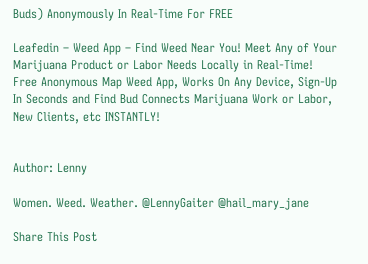Buds) Anonymously In Real-Time For FREE

Leafedin – Weed App – Find Weed Near You! Meet Any of Your Marijuana Product or Labor Needs Locally in Real-Time! Free Anonymous Map Weed App, Works On Any Device, Sign-Up In Seconds and Find Bud Connects Marijuana Work or Labor, New Clients, etc INSTANTLY!


Author: Lenny

Women. Weed. Weather. @LennyGaiter @hail_mary_jane

Share This Post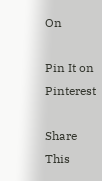On

Pin It on Pinterest

Share This